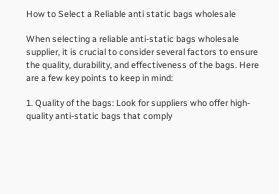How to Select a Reliable anti static bags wholesale

When selecting a reliable anti-static bags wholesale supplier, it is crucial to consider several factors to ensure the quality, durability, and effectiveness of the bags. Here are a few key points to keep in mind:

1. Quality of the bags: Look for suppliers who offer high-quality anti-static bags that comply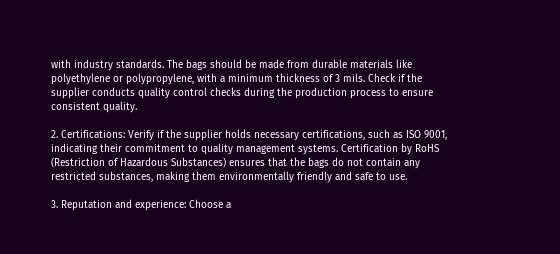with industry standards. The bags should be made from durable materials like polyethylene or polypropylene, with a minimum thickness of 3 mils. Check if the supplier conducts quality control checks during the production process to ensure consistent quality.

2. Certifications: Verify if the supplier holds necessary certifications, such as ISO 9001, indicating their commitment to quality management systems. Certification by RoHS (Restriction of Hazardous Substances) ensures that the bags do not contain any restricted substances, making them environmentally friendly and safe to use.

3. Reputation and experience: Choose a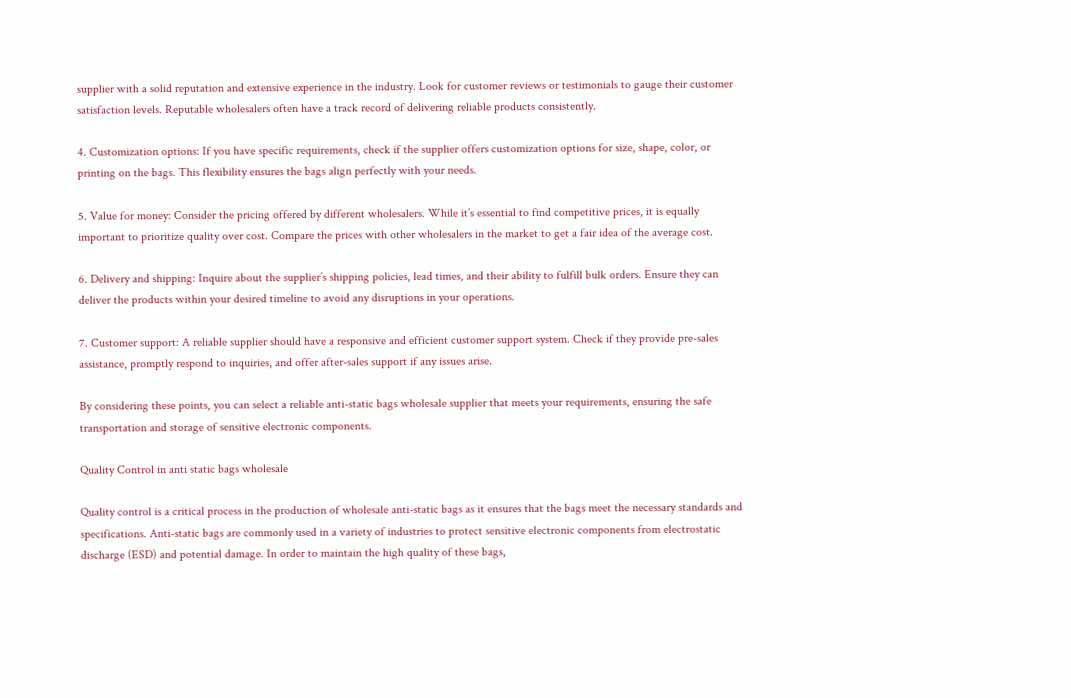supplier with a solid reputation and extensive experience in the industry. Look for customer reviews or testimonials to gauge their customer satisfaction levels. Reputable wholesalers often have a track record of delivering reliable products consistently.

4. Customization options: If you have specific requirements, check if the supplier offers customization options for size, shape, color, or printing on the bags. This flexibility ensures the bags align perfectly with your needs.

5. Value for money: Consider the pricing offered by different wholesalers. While it’s essential to find competitive prices, it is equally important to prioritize quality over cost. Compare the prices with other wholesalers in the market to get a fair idea of the average cost.

6. Delivery and shipping: Inquire about the supplier’s shipping policies, lead times, and their ability to fulfill bulk orders. Ensure they can deliver the products within your desired timeline to avoid any disruptions in your operations.

7. Customer support: A reliable supplier should have a responsive and efficient customer support system. Check if they provide pre-sales assistance, promptly respond to inquiries, and offer after-sales support if any issues arise.

By considering these points, you can select a reliable anti-static bags wholesale supplier that meets your requirements, ensuring the safe transportation and storage of sensitive electronic components.

Quality Control in anti static bags wholesale

Quality control is a critical process in the production of wholesale anti-static bags as it ensures that the bags meet the necessary standards and specifications. Anti-static bags are commonly used in a variety of industries to protect sensitive electronic components from electrostatic discharge (ESD) and potential damage. In order to maintain the high quality of these bags,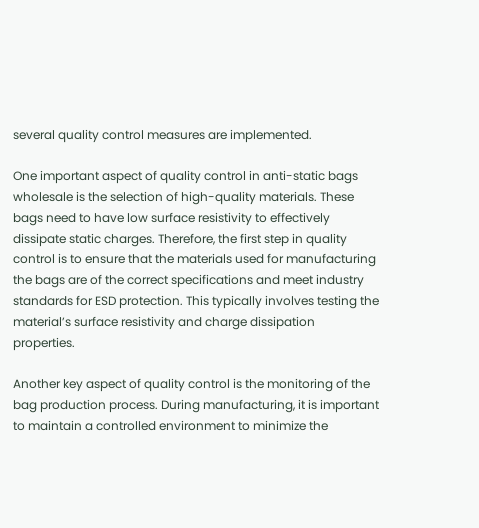several quality control measures are implemented.

One important aspect of quality control in anti-static bags wholesale is the selection of high-quality materials. These bags need to have low surface resistivity to effectively dissipate static charges. Therefore, the first step in quality control is to ensure that the materials used for manufacturing the bags are of the correct specifications and meet industry standards for ESD protection. This typically involves testing the material’s surface resistivity and charge dissipation properties.

Another key aspect of quality control is the monitoring of the bag production process. During manufacturing, it is important to maintain a controlled environment to minimize the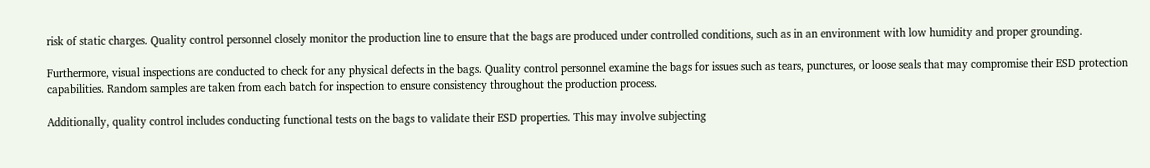risk of static charges. Quality control personnel closely monitor the production line to ensure that the bags are produced under controlled conditions, such as in an environment with low humidity and proper grounding.

Furthermore, visual inspections are conducted to check for any physical defects in the bags. Quality control personnel examine the bags for issues such as tears, punctures, or loose seals that may compromise their ESD protection capabilities. Random samples are taken from each batch for inspection to ensure consistency throughout the production process.

Additionally, quality control includes conducting functional tests on the bags to validate their ESD properties. This may involve subjecting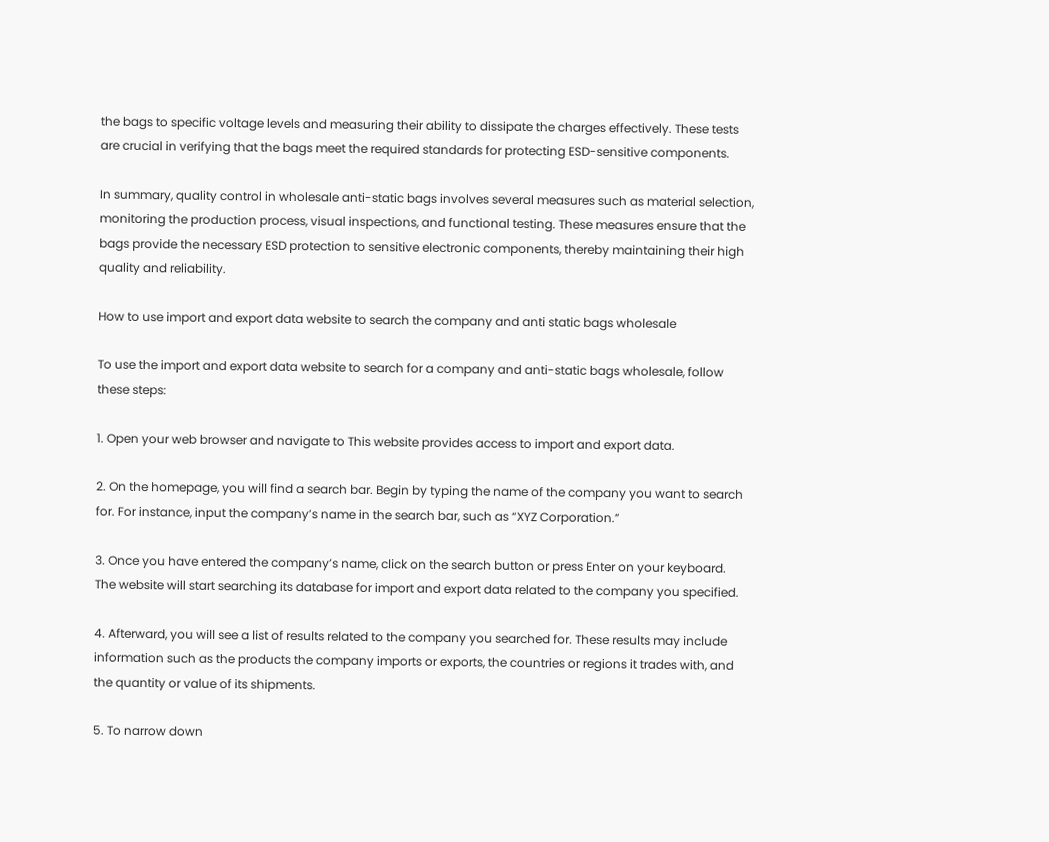the bags to specific voltage levels and measuring their ability to dissipate the charges effectively. These tests are crucial in verifying that the bags meet the required standards for protecting ESD-sensitive components.

In summary, quality control in wholesale anti-static bags involves several measures such as material selection, monitoring the production process, visual inspections, and functional testing. These measures ensure that the bags provide the necessary ESD protection to sensitive electronic components, thereby maintaining their high quality and reliability.

How to use import and export data website to search the company and anti static bags wholesale

To use the import and export data website to search for a company and anti-static bags wholesale, follow these steps:

1. Open your web browser and navigate to This website provides access to import and export data.

2. On the homepage, you will find a search bar. Begin by typing the name of the company you want to search for. For instance, input the company’s name in the search bar, such as “XYZ Corporation.”

3. Once you have entered the company’s name, click on the search button or press Enter on your keyboard. The website will start searching its database for import and export data related to the company you specified.

4. Afterward, you will see a list of results related to the company you searched for. These results may include information such as the products the company imports or exports, the countries or regions it trades with, and the quantity or value of its shipments.

5. To narrow down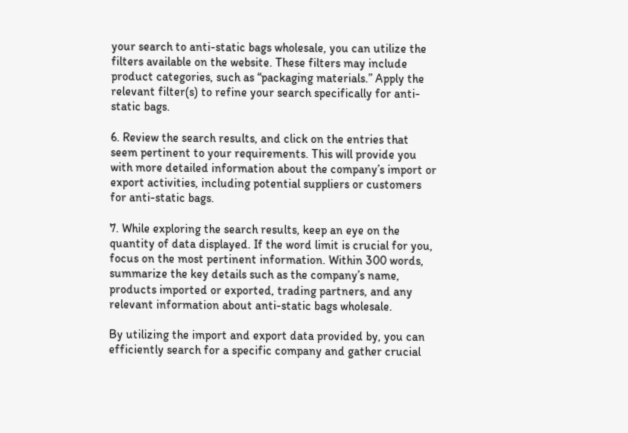your search to anti-static bags wholesale, you can utilize the filters available on the website. These filters may include product categories, such as “packaging materials.” Apply the relevant filter(s) to refine your search specifically for anti-static bags.

6. Review the search results, and click on the entries that seem pertinent to your requirements. This will provide you with more detailed information about the company’s import or export activities, including potential suppliers or customers for anti-static bags.

7. While exploring the search results, keep an eye on the quantity of data displayed. If the word limit is crucial for you, focus on the most pertinent information. Within 300 words, summarize the key details such as the company’s name, products imported or exported, trading partners, and any relevant information about anti-static bags wholesale.

By utilizing the import and export data provided by, you can efficiently search for a specific company and gather crucial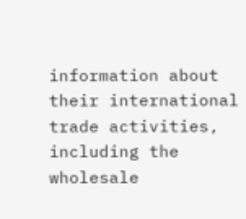information about their international trade activities, including the wholesale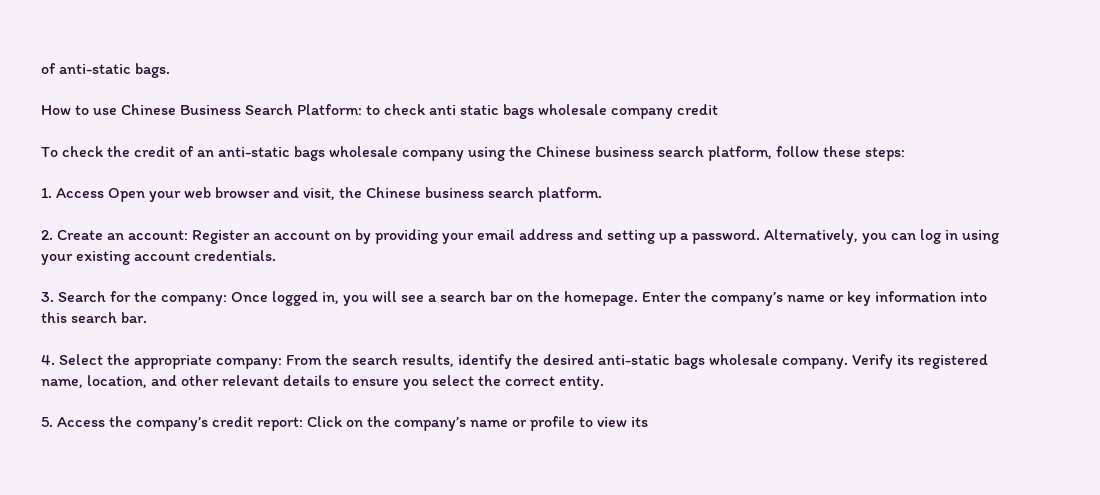of anti-static bags.

How to use Chinese Business Search Platform: to check anti static bags wholesale company credit

To check the credit of an anti-static bags wholesale company using the Chinese business search platform, follow these steps:

1. Access Open your web browser and visit, the Chinese business search platform.

2. Create an account: Register an account on by providing your email address and setting up a password. Alternatively, you can log in using your existing account credentials.

3. Search for the company: Once logged in, you will see a search bar on the homepage. Enter the company’s name or key information into this search bar.

4. Select the appropriate company: From the search results, identify the desired anti-static bags wholesale company. Verify its registered name, location, and other relevant details to ensure you select the correct entity.

5. Access the company’s credit report: Click on the company’s name or profile to view its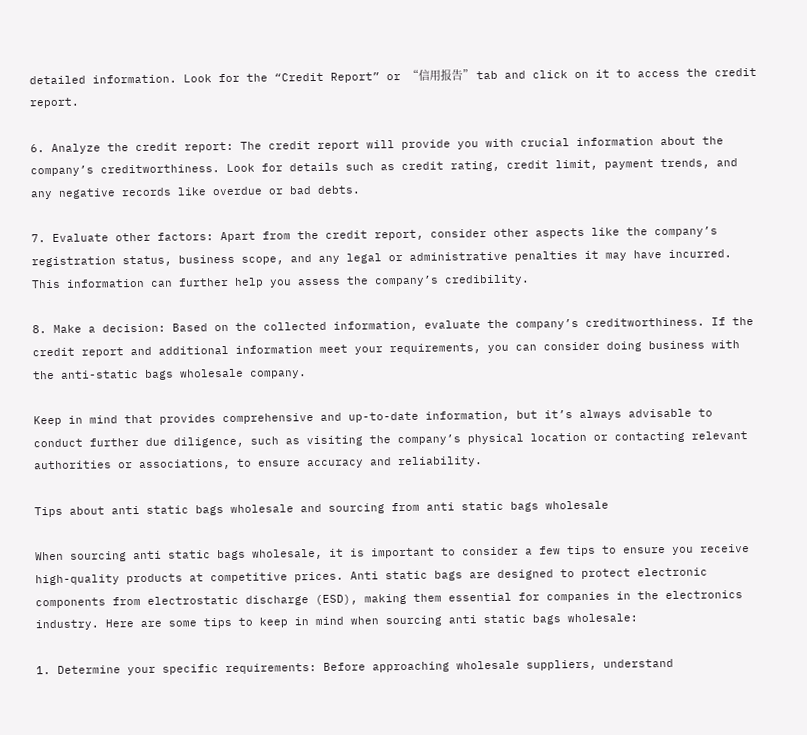detailed information. Look for the “Credit Report” or “信用报告” tab and click on it to access the credit report.

6. Analyze the credit report: The credit report will provide you with crucial information about the company’s creditworthiness. Look for details such as credit rating, credit limit, payment trends, and any negative records like overdue or bad debts.

7. Evaluate other factors: Apart from the credit report, consider other aspects like the company’s registration status, business scope, and any legal or administrative penalties it may have incurred. This information can further help you assess the company’s credibility.

8. Make a decision: Based on the collected information, evaluate the company’s creditworthiness. If the credit report and additional information meet your requirements, you can consider doing business with the anti-static bags wholesale company.

Keep in mind that provides comprehensive and up-to-date information, but it’s always advisable to conduct further due diligence, such as visiting the company’s physical location or contacting relevant authorities or associations, to ensure accuracy and reliability.

Tips about anti static bags wholesale and sourcing from anti static bags wholesale

When sourcing anti static bags wholesale, it is important to consider a few tips to ensure you receive high-quality products at competitive prices. Anti static bags are designed to protect electronic components from electrostatic discharge (ESD), making them essential for companies in the electronics industry. Here are some tips to keep in mind when sourcing anti static bags wholesale:

1. Determine your specific requirements: Before approaching wholesale suppliers, understand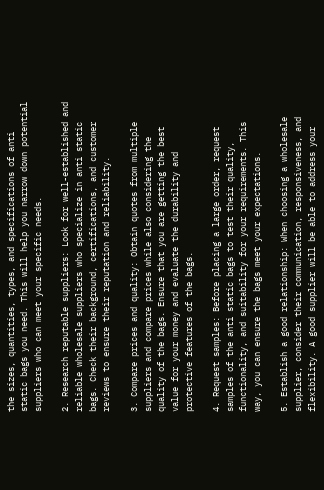the sizes, quantities, types, and specifications of anti static bags you need. This will help you narrow down potential suppliers who can meet your specific needs.

2. Research reputable suppliers: Look for well-established and reliable wholesale suppliers who specialize in anti static bags. Check their background, certifications, and customer reviews to ensure their reputation and reliability.

3. Compare prices and quality: Obtain quotes from multiple suppliers and compare prices while also considering the quality of the bags. Ensure that you are getting the best value for your money and evaluate the durability and protective features of the bags.

4. Request samples: Before placing a large order, request samples of the anti static bags to test their quality, functionality, and suitability for your requirements. This way, you can ensure the bags meet your expectations.

5. Establish a good relationship: When choosing a wholesale supplier, consider their communication, responsiveness, and flexibility. A good supplier will be able to address your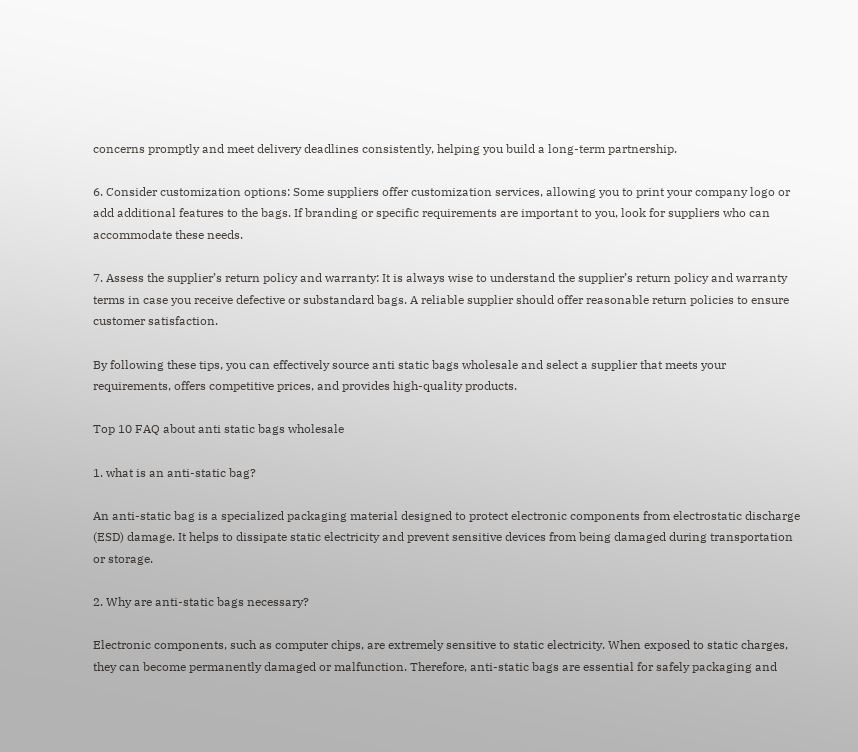concerns promptly and meet delivery deadlines consistently, helping you build a long-term partnership.

6. Consider customization options: Some suppliers offer customization services, allowing you to print your company logo or add additional features to the bags. If branding or specific requirements are important to you, look for suppliers who can accommodate these needs.

7. Assess the supplier’s return policy and warranty: It is always wise to understand the supplier’s return policy and warranty terms in case you receive defective or substandard bags. A reliable supplier should offer reasonable return policies to ensure customer satisfaction.

By following these tips, you can effectively source anti static bags wholesale and select a supplier that meets your requirements, offers competitive prices, and provides high-quality products.

Top 10 FAQ about anti static bags wholesale

1. what is an anti-static bag?

An anti-static bag is a specialized packaging material designed to protect electronic components from electrostatic discharge (ESD) damage. It helps to dissipate static electricity and prevent sensitive devices from being damaged during transportation or storage.

2. Why are anti-static bags necessary?

Electronic components, such as computer chips, are extremely sensitive to static electricity. When exposed to static charges, they can become permanently damaged or malfunction. Therefore, anti-static bags are essential for safely packaging and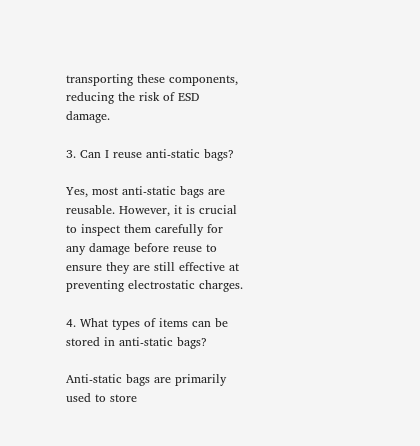transporting these components, reducing the risk of ESD damage.

3. Can I reuse anti-static bags?

Yes, most anti-static bags are reusable. However, it is crucial to inspect them carefully for any damage before reuse to ensure they are still effective at preventing electrostatic charges.

4. What types of items can be stored in anti-static bags?

Anti-static bags are primarily used to store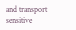and transport sensitive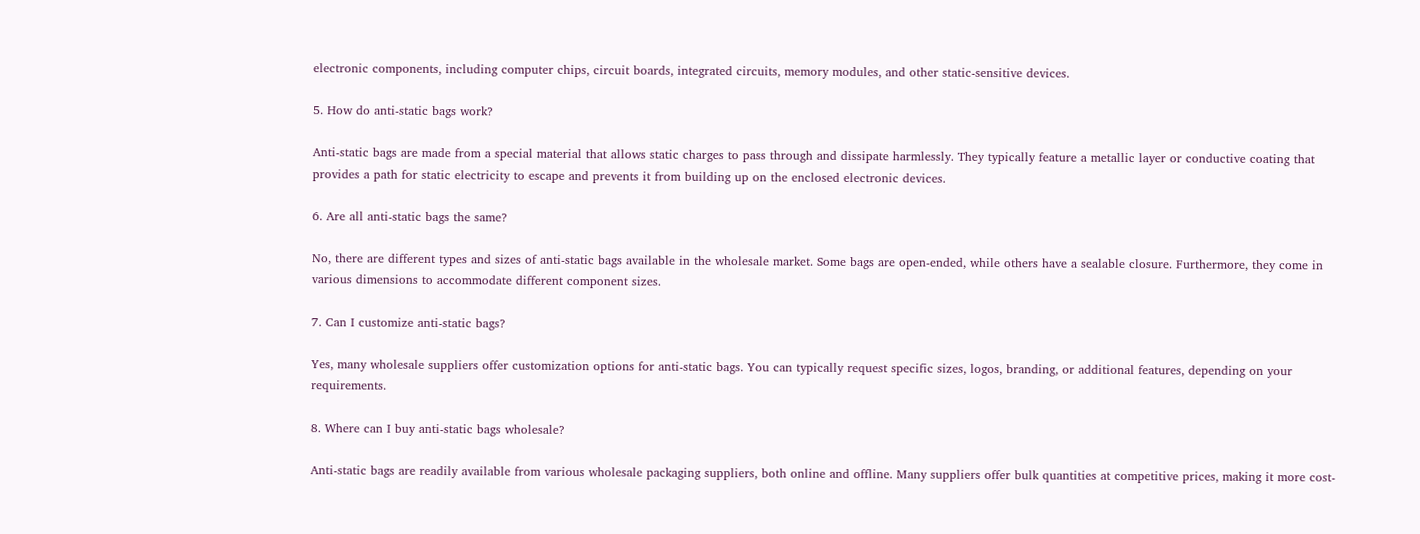electronic components, including computer chips, circuit boards, integrated circuits, memory modules, and other static-sensitive devices.

5. How do anti-static bags work?

Anti-static bags are made from a special material that allows static charges to pass through and dissipate harmlessly. They typically feature a metallic layer or conductive coating that provides a path for static electricity to escape and prevents it from building up on the enclosed electronic devices.

6. Are all anti-static bags the same?

No, there are different types and sizes of anti-static bags available in the wholesale market. Some bags are open-ended, while others have a sealable closure. Furthermore, they come in various dimensions to accommodate different component sizes.

7. Can I customize anti-static bags?

Yes, many wholesale suppliers offer customization options for anti-static bags. You can typically request specific sizes, logos, branding, or additional features, depending on your requirements.

8. Where can I buy anti-static bags wholesale?

Anti-static bags are readily available from various wholesale packaging suppliers, both online and offline. Many suppliers offer bulk quantities at competitive prices, making it more cost-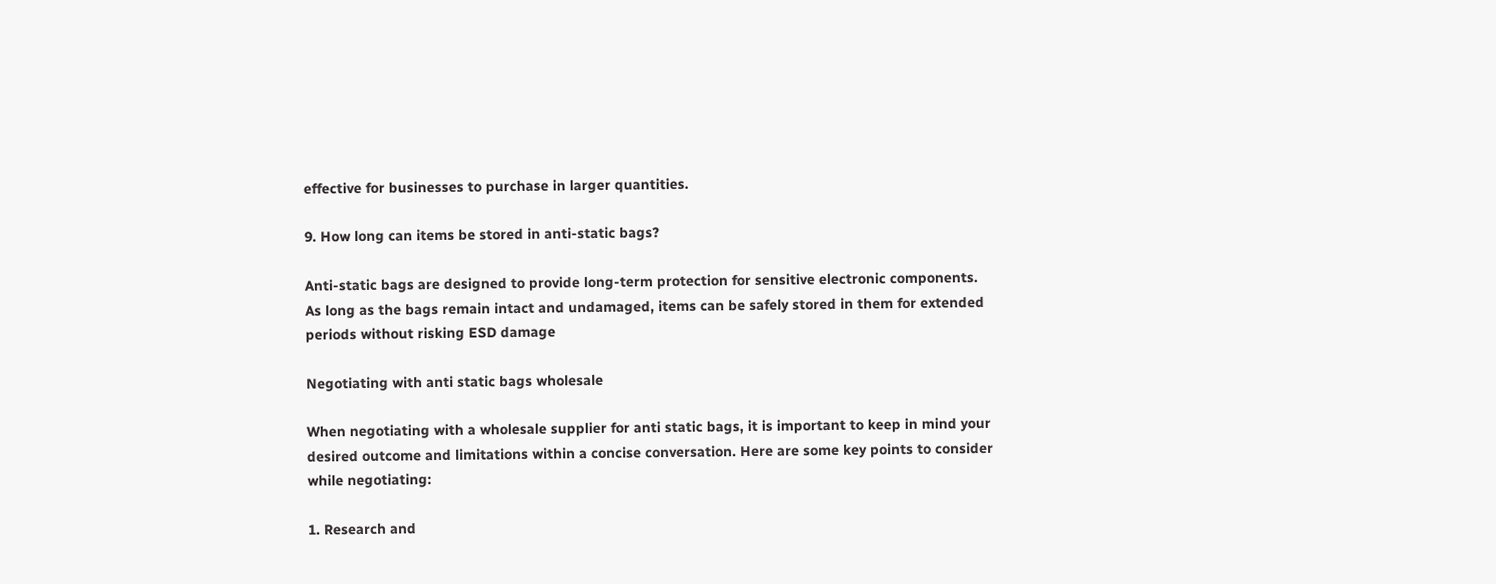effective for businesses to purchase in larger quantities.

9. How long can items be stored in anti-static bags?

Anti-static bags are designed to provide long-term protection for sensitive electronic components. As long as the bags remain intact and undamaged, items can be safely stored in them for extended periods without risking ESD damage

Negotiating with anti static bags wholesale

When negotiating with a wholesale supplier for anti static bags, it is important to keep in mind your desired outcome and limitations within a concise conversation. Here are some key points to consider while negotiating:

1. Research and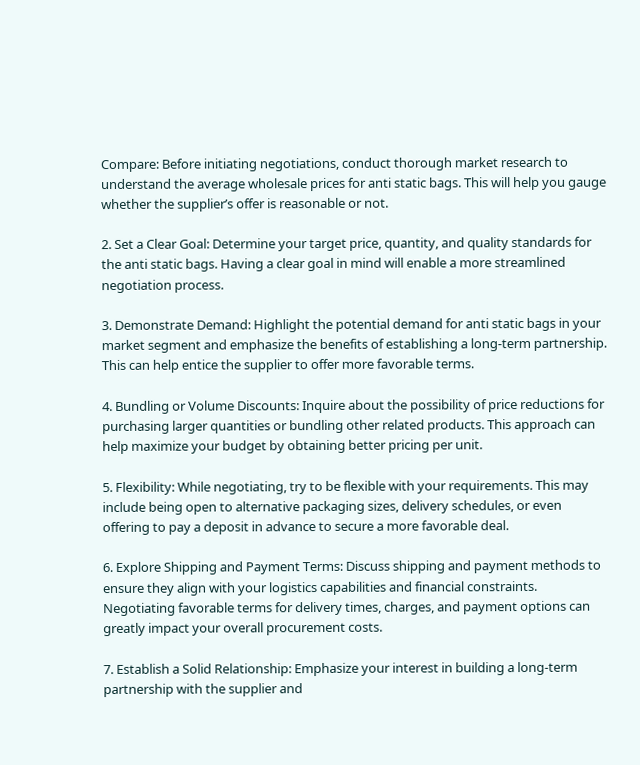Compare: Before initiating negotiations, conduct thorough market research to understand the average wholesale prices for anti static bags. This will help you gauge whether the supplier’s offer is reasonable or not.

2. Set a Clear Goal: Determine your target price, quantity, and quality standards for the anti static bags. Having a clear goal in mind will enable a more streamlined negotiation process.

3. Demonstrate Demand: Highlight the potential demand for anti static bags in your market segment and emphasize the benefits of establishing a long-term partnership. This can help entice the supplier to offer more favorable terms.

4. Bundling or Volume Discounts: Inquire about the possibility of price reductions for purchasing larger quantities or bundling other related products. This approach can help maximize your budget by obtaining better pricing per unit.

5. Flexibility: While negotiating, try to be flexible with your requirements. This may include being open to alternative packaging sizes, delivery schedules, or even offering to pay a deposit in advance to secure a more favorable deal.

6. Explore Shipping and Payment Terms: Discuss shipping and payment methods to ensure they align with your logistics capabilities and financial constraints. Negotiating favorable terms for delivery times, charges, and payment options can greatly impact your overall procurement costs.

7. Establish a Solid Relationship: Emphasize your interest in building a long-term partnership with the supplier and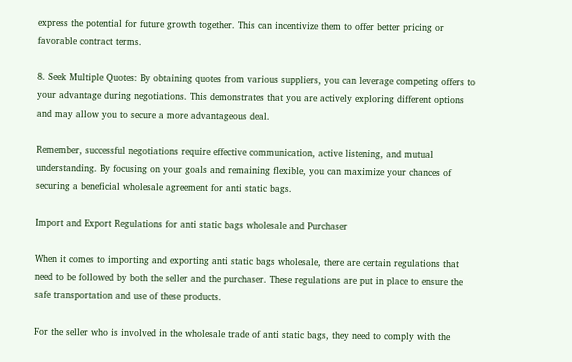express the potential for future growth together. This can incentivize them to offer better pricing or favorable contract terms.

8. Seek Multiple Quotes: By obtaining quotes from various suppliers, you can leverage competing offers to your advantage during negotiations. This demonstrates that you are actively exploring different options and may allow you to secure a more advantageous deal.

Remember, successful negotiations require effective communication, active listening, and mutual understanding. By focusing on your goals and remaining flexible, you can maximize your chances of securing a beneficial wholesale agreement for anti static bags.

Import and Export Regulations for anti static bags wholesale and Purchaser

When it comes to importing and exporting anti static bags wholesale, there are certain regulations that need to be followed by both the seller and the purchaser. These regulations are put in place to ensure the safe transportation and use of these products.

For the seller who is involved in the wholesale trade of anti static bags, they need to comply with the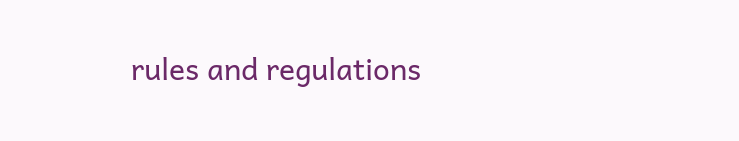rules and regulations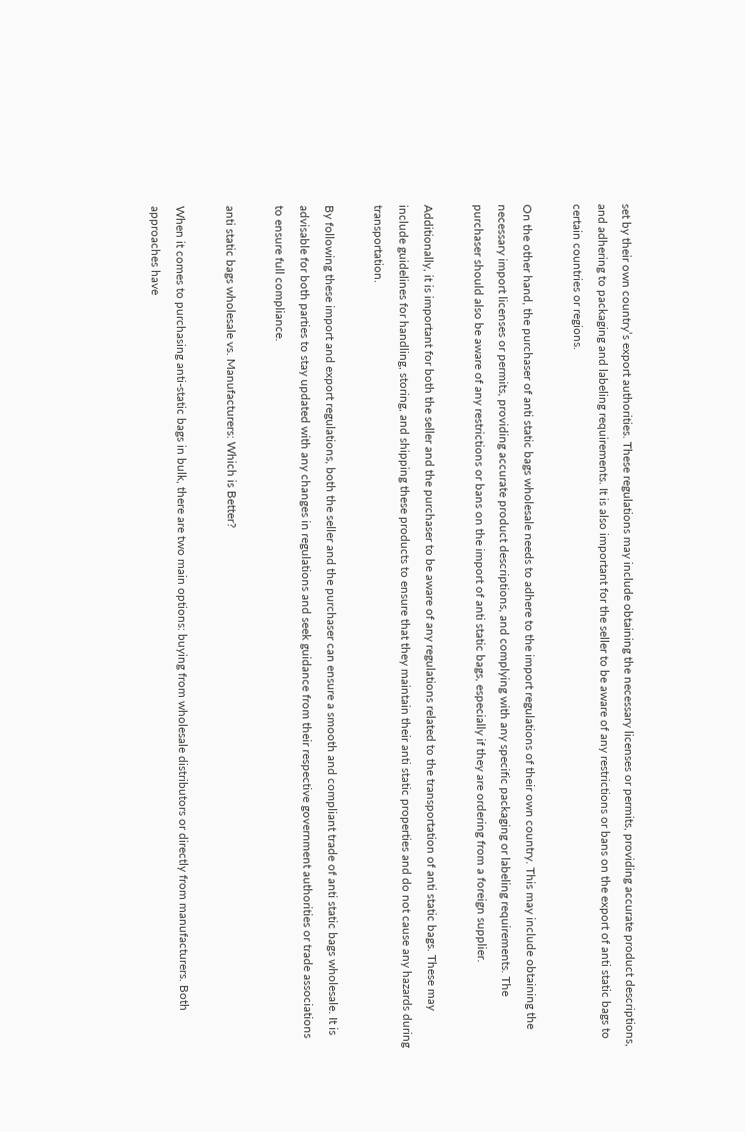set by their own country’s export authorities. These regulations may include obtaining the necessary licenses or permits, providing accurate product descriptions, and adhering to packaging and labeling requirements. It is also important for the seller to be aware of any restrictions or bans on the export of anti static bags to certain countries or regions.

On the other hand, the purchaser of anti static bags wholesale needs to adhere to the import regulations of their own country. This may include obtaining the necessary import licenses or permits, providing accurate product descriptions, and complying with any specific packaging or labeling requirements. The purchaser should also be aware of any restrictions or bans on the import of anti static bags, especially if they are ordering from a foreign supplier.

Additionally, it is important for both the seller and the purchaser to be aware of any regulations related to the transportation of anti static bags. These may include guidelines for handling, storing, and shipping these products to ensure that they maintain their anti static properties and do not cause any hazards during transportation.

By following these import and export regulations, both the seller and the purchaser can ensure a smooth and compliant trade of anti static bags wholesale. It is advisable for both parties to stay updated with any changes in regulations and seek guidance from their respective government authorities or trade associations to ensure full compliance.

anti static bags wholesale vs. Manufacturers: Which is Better?

When it comes to purchasing anti-static bags in bulk, there are two main options: buying from wholesale distributors or directly from manufacturers. Both approaches have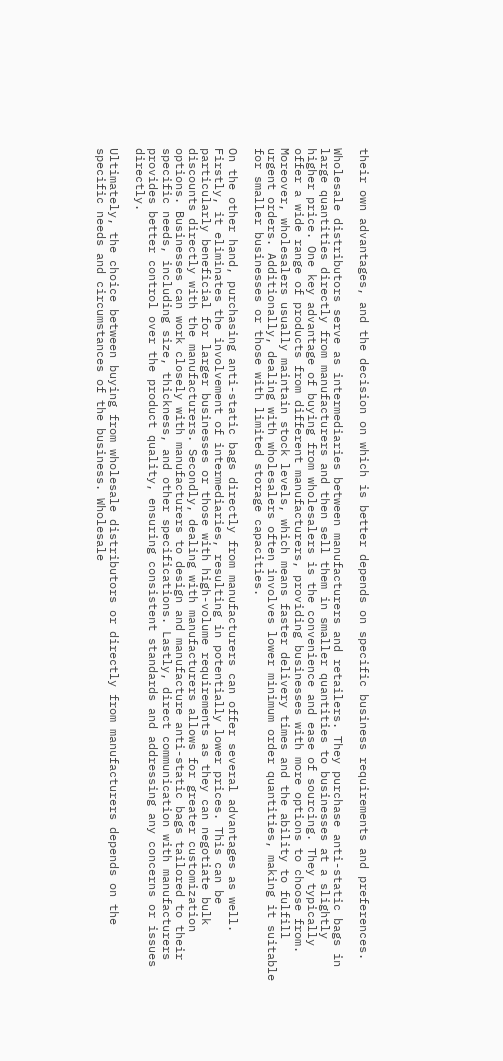their own advantages, and the decision on which is better depends on specific business requirements and preferences.

Wholesale distributors serve as intermediaries between manufacturers and retailers. They purchase anti-static bags in large quantities directly from manufacturers and then sell them in smaller quantities to businesses at a slightly higher price. One key advantage of buying from wholesalers is the convenience and ease of sourcing. They typically offer a wide range of products from different manufacturers, providing businesses with more options to choose from. Moreover, wholesalers usually maintain stock levels, which means faster delivery times and the ability to fulfill urgent orders. Additionally, dealing with wholesalers often involves lower minimum order quantities, making it suitable for smaller businesses or those with limited storage capacities.

On the other hand, purchasing anti-static bags directly from manufacturers can offer several advantages as well. Firstly, it eliminates the involvement of intermediaries, resulting in potentially lower prices. This can be particularly beneficial for larger businesses or those with high-volume requirements as they can negotiate bulk discounts directly with the manufacturers. Secondly, dealing with manufacturers allows for greater customization options. Businesses can work closely with manufacturers to design and manufacture anti-static bags tailored to their specific needs, including size, thickness, and other specifications. Lastly, direct communication with manufacturers provides better control over the product quality, ensuring consistent standards and addressing any concerns or issues directly.

Ultimately, the choice between buying from wholesale distributors or directly from manufacturers depends on the specific needs and circumstances of the business. Wholesale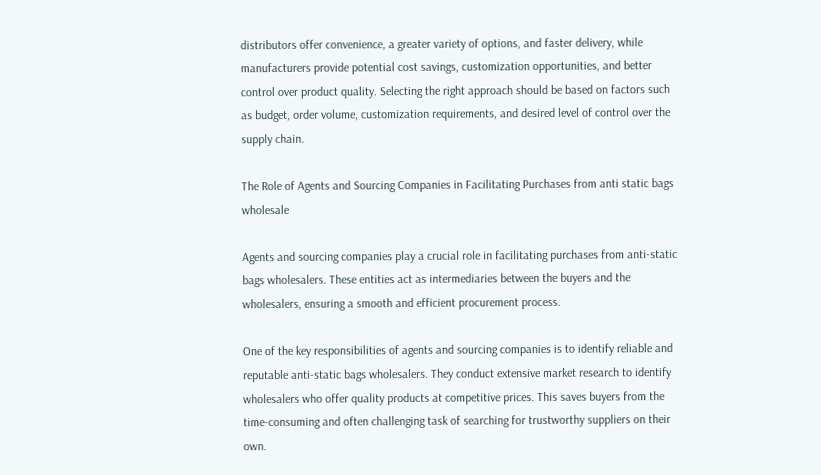distributors offer convenience, a greater variety of options, and faster delivery, while manufacturers provide potential cost savings, customization opportunities, and better control over product quality. Selecting the right approach should be based on factors such as budget, order volume, customization requirements, and desired level of control over the supply chain.

The Role of Agents and Sourcing Companies in Facilitating Purchases from anti static bags wholesale

Agents and sourcing companies play a crucial role in facilitating purchases from anti-static bags wholesalers. These entities act as intermediaries between the buyers and the wholesalers, ensuring a smooth and efficient procurement process.

One of the key responsibilities of agents and sourcing companies is to identify reliable and reputable anti-static bags wholesalers. They conduct extensive market research to identify wholesalers who offer quality products at competitive prices. This saves buyers from the time-consuming and often challenging task of searching for trustworthy suppliers on their own.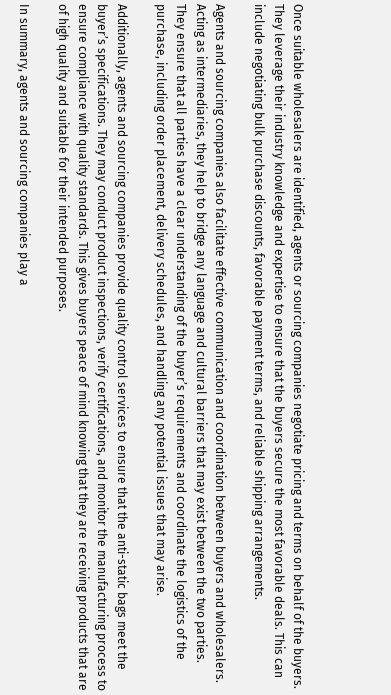Once suitable wholesalers are identified, agents or sourcing companies negotiate pricing and terms on behalf of the buyers. They leverage their industry knowledge and expertise to ensure that the buyers secure the most favorable deals. This can include negotiating bulk purchase discounts, favorable payment terms, and reliable shipping arrangements.

Agents and sourcing companies also facilitate effective communication and coordination between buyers and wholesalers. Acting as intermediaries, they help to bridge any language and cultural barriers that may exist between the two parties. They ensure that all parties have a clear understanding of the buyer’s requirements and coordinate the logistics of the purchase, including order placement, delivery schedules, and handling any potential issues that may arise.

Additionally, agents and sourcing companies provide quality control services to ensure that the anti-static bags meet the buyer’s specifications. They may conduct product inspections, verify certifications, and monitor the manufacturing process to ensure compliance with quality standards. This gives buyers peace of mind knowing that they are receiving products that are of high quality and suitable for their intended purposes.

In summary, agents and sourcing companies play a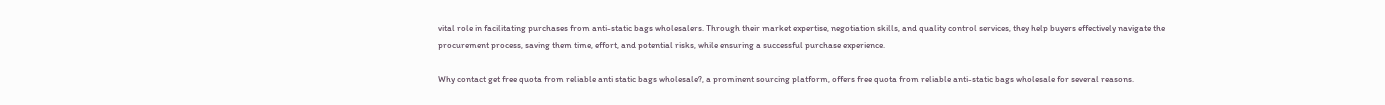vital role in facilitating purchases from anti-static bags wholesalers. Through their market expertise, negotiation skills, and quality control services, they help buyers effectively navigate the procurement process, saving them time, effort, and potential risks, while ensuring a successful purchase experience.

Why contact get free quota from reliable anti static bags wholesale?, a prominent sourcing platform, offers free quota from reliable anti-static bags wholesale for several reasons.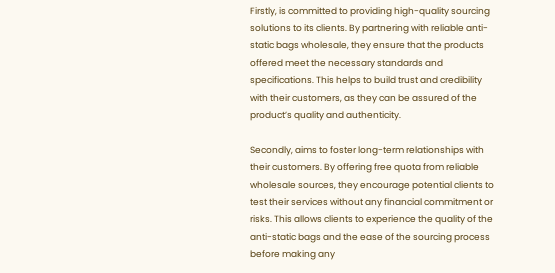Firstly, is committed to providing high-quality sourcing solutions to its clients. By partnering with reliable anti-static bags wholesale, they ensure that the products offered meet the necessary standards and specifications. This helps to build trust and credibility with their customers, as they can be assured of the product’s quality and authenticity.

Secondly, aims to foster long-term relationships with their customers. By offering free quota from reliable wholesale sources, they encourage potential clients to test their services without any financial commitment or risks. This allows clients to experience the quality of the anti-static bags and the ease of the sourcing process before making any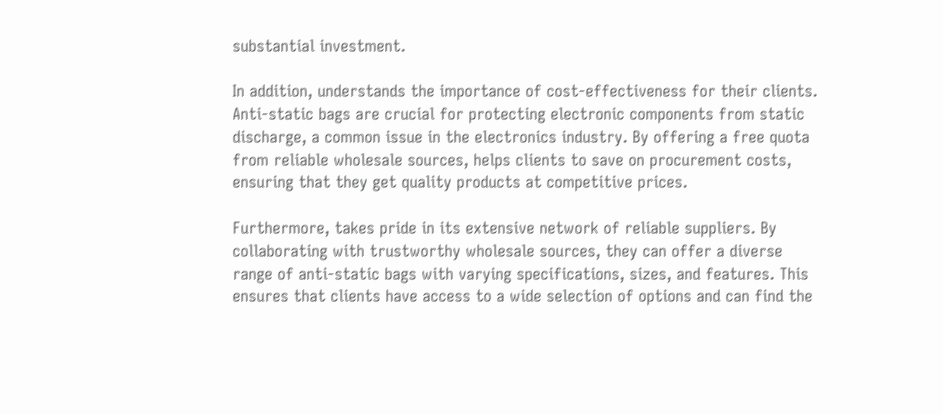substantial investment.

In addition, understands the importance of cost-effectiveness for their clients. Anti-static bags are crucial for protecting electronic components from static discharge, a common issue in the electronics industry. By offering a free quota from reliable wholesale sources, helps clients to save on procurement costs, ensuring that they get quality products at competitive prices.

Furthermore, takes pride in its extensive network of reliable suppliers. By collaborating with trustworthy wholesale sources, they can offer a diverse range of anti-static bags with varying specifications, sizes, and features. This ensures that clients have access to a wide selection of options and can find the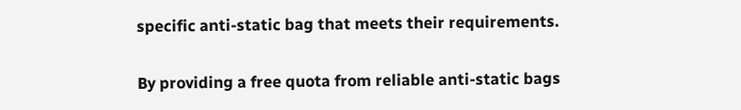specific anti-static bag that meets their requirements.

By providing a free quota from reliable anti-static bags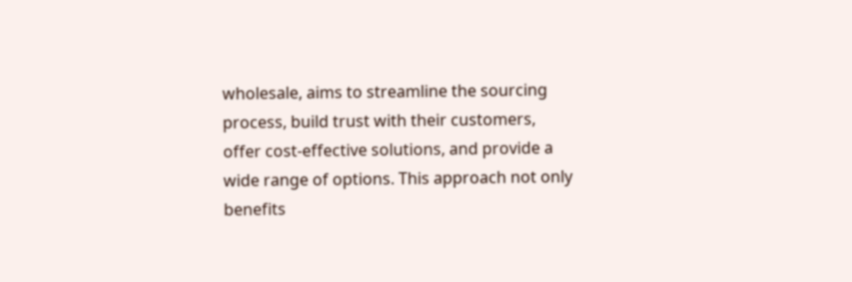wholesale, aims to streamline the sourcing process, build trust with their customers, offer cost-effective solutions, and provide a wide range of options. This approach not only benefits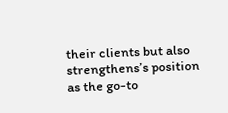their clients but also strengthens’s position as the go-to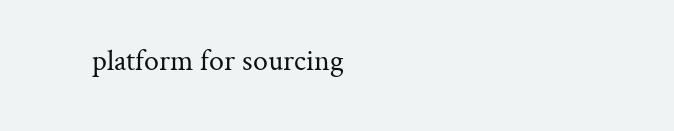platform for sourcing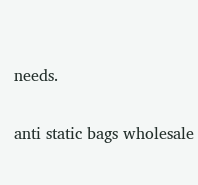needs.

anti static bags wholesale